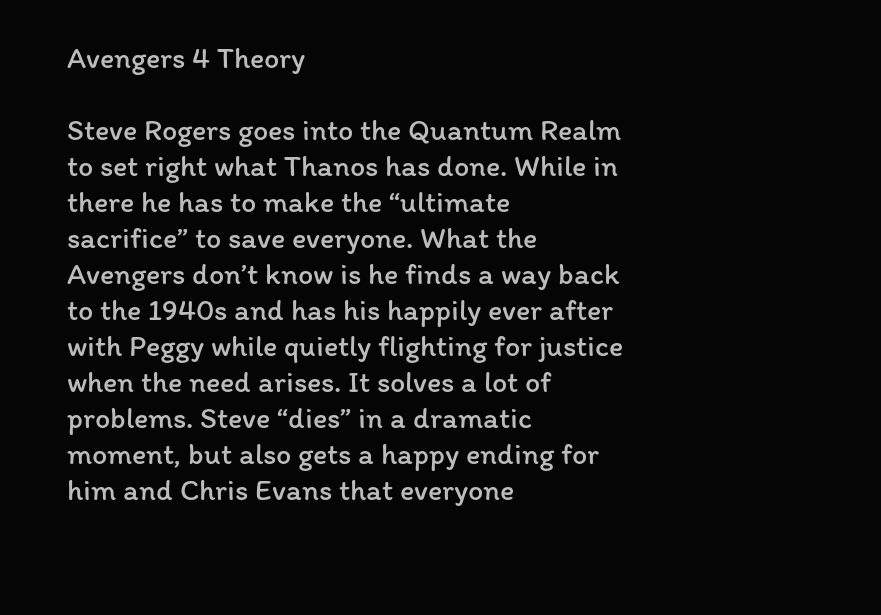Avengers 4 Theory

Steve Rogers goes into the Quantum Realm to set right what Thanos has done. While in there he has to make the “ultimate sacrifice” to save everyone. What the Avengers don’t know is he finds a way back to the 1940s and has his happily ever after with Peggy while quietly flighting for justice when the need arises. It solves a lot of problems. Steve “dies” in a dramatic moment, but also gets a happy ending for him and Chris Evans that everyone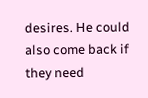desires. He could also come back if they need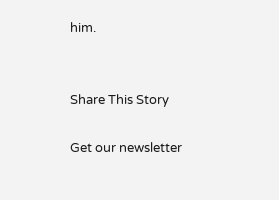him.


Share This Story

Get our newsletter